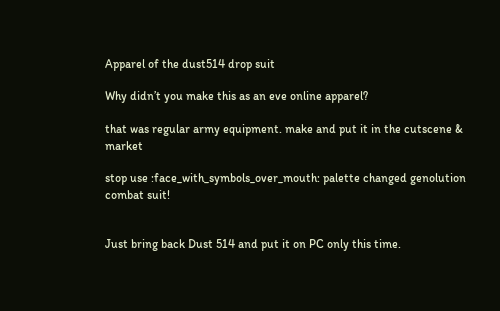Apparel of the dust514 drop suit

Why didn’t you make this as an eve online apparel?

that was regular army equipment. make and put it in the cutscene & market

stop use :face_with_symbols_over_mouth: palette changed genolution combat suit!


Just bring back Dust 514 and put it on PC only this time.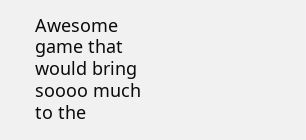Awesome game that would bring soooo much to the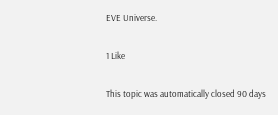EVE Universe.

1 Like

This topic was automatically closed 90 days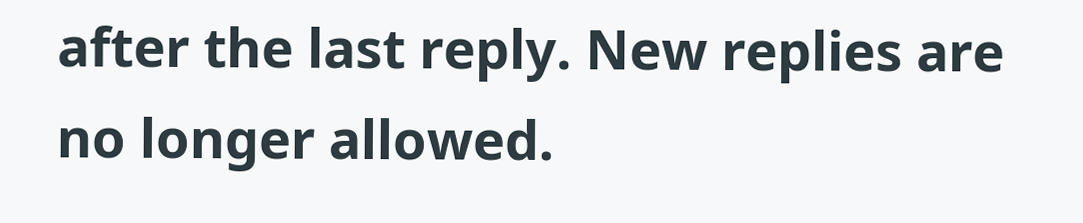after the last reply. New replies are no longer allowed.